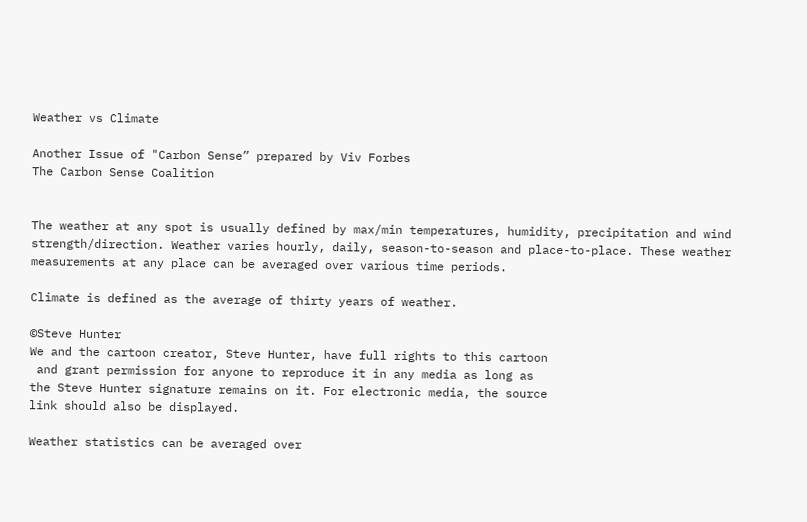Weather vs Climate

Another Issue of "Carbon Sense” prepared by Viv Forbes
The Carbon Sense Coalition


The weather at any spot is usually defined by max/min temperatures, humidity, precipitation and wind strength/direction. Weather varies hourly, daily, season-to-season and place-to-place. These weather measurements at any place can be averaged over various time periods.

Climate is defined as the average of thirty years of weather.

©Steve Hunter
We and the cartoon creator, Steve Hunter, have full rights to this cartoon
 and grant permission for anyone to reproduce it in any media as long as
the Steve Hunter signature remains on it. For electronic media, the source
link should also be displayed.

Weather statistics can be averaged over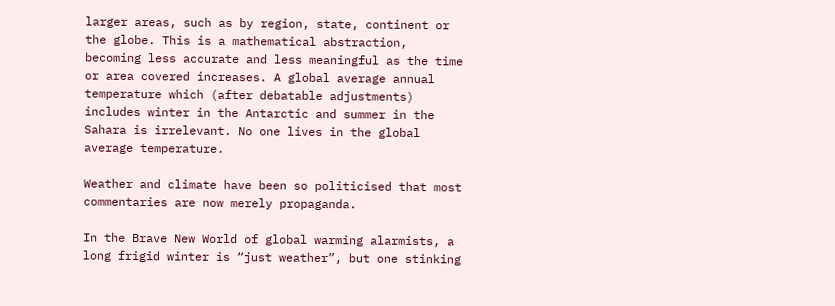larger areas, such as by region, state, continent or the globe. This is a mathematical abstraction, becoming less accurate and less meaningful as the time or area covered increases. A global average annual temperature which (after debatable adjustments) includes winter in the Antarctic and summer in the Sahara is irrelevant. No one lives in the global average temperature.

Weather and climate have been so politicised that most commentaries are now merely propaganda.

In the Brave New World of global warming alarmists, a long frigid winter is “just weather”, but one stinking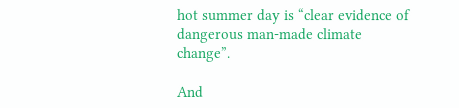hot summer day is “clear evidence of dangerous man-made climate change”.

And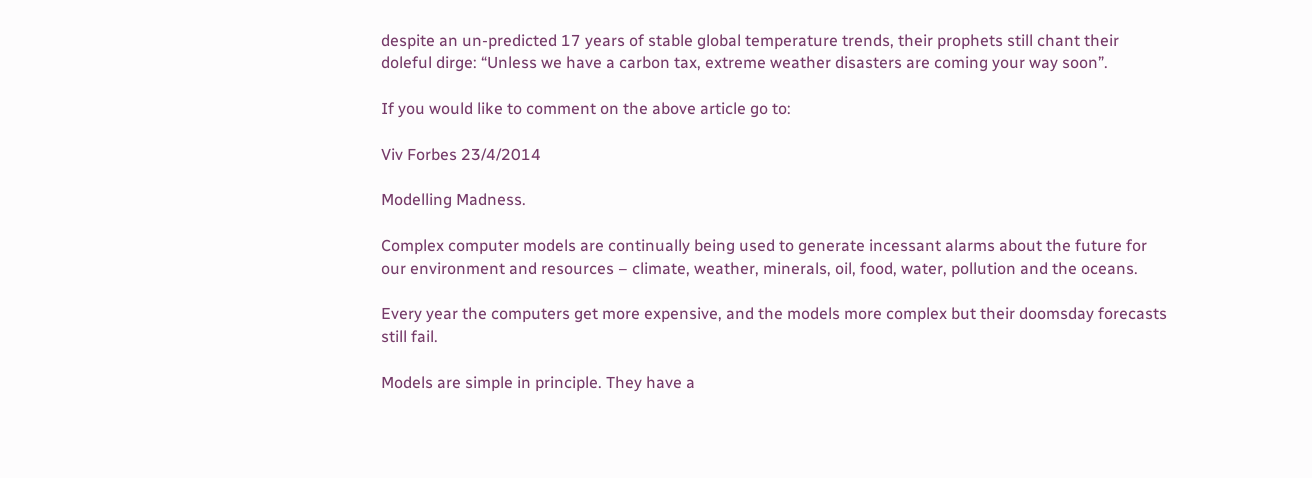despite an un-predicted 17 years of stable global temperature trends, their prophets still chant their doleful dirge: “Unless we have a carbon tax, extreme weather disasters are coming your way soon”.

If you would like to comment on the above article go to:

Viv Forbes 23/4/2014

Modelling Madness.

Complex computer models are continually being used to generate incessant alarms about the future for our environment and resources – climate, weather, minerals, oil, food, water, pollution and the oceans.

Every year the computers get more expensive, and the models more complex but their doomsday forecasts still fail.

Models are simple in principle. They have a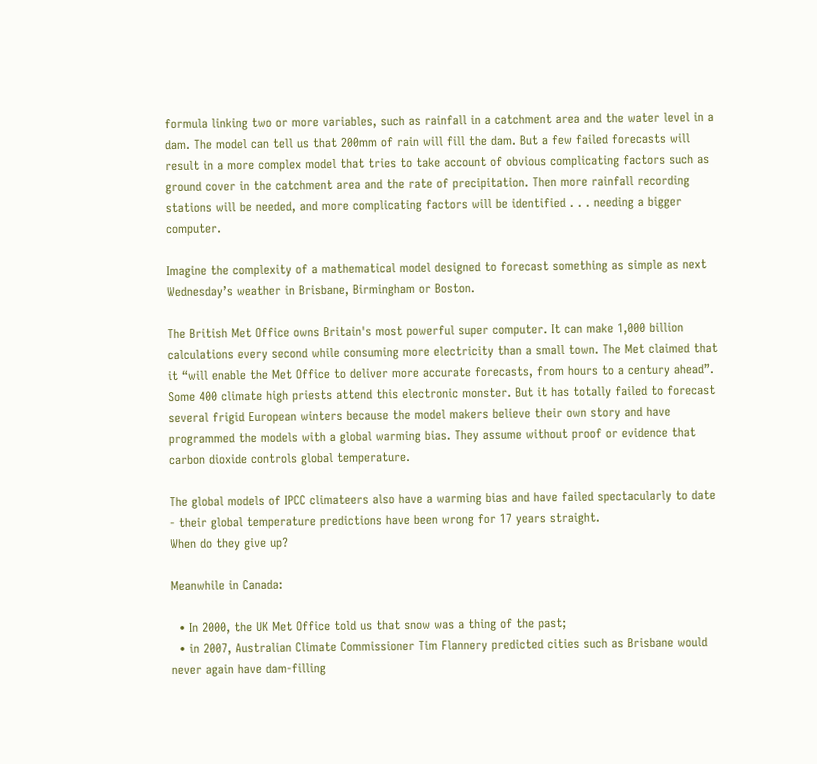formula linking two or more variables, such as rainfall in a catchment area and the water level in a dam. The model can tell us that 200mm of rain will fill the dam. But a few failed forecasts will result in a more complex model that tries to take account of obvious complicating factors such as ground cover in the catchment area and the rate of precipitation. Then more rainfall recording stations will be needed, and more complicating factors will be identified . . . needing a bigger computer.

Imagine the complexity of a mathematical model designed to forecast something as simple as next Wednesday’s weather in Brisbane, Birmingham or Boston.

The British Met Office owns Britain's most powerful super computer. It can make 1,000 billion calculations every second while consuming more electricity than a small town. The Met claimed that it “will enable the Met Office to deliver more accurate forecasts, from hours to a century ahead”. Some 400 climate high priests attend this electronic monster. But it has totally failed to forecast several frigid European winters because the model makers believe their own story and have programmed the models with a global warming bias. They assume without proof or evidence that carbon dioxide controls global temperature.

The global models of IPCC climateers also have a warming bias and have failed spectacularly to date - their global temperature predictions have been wrong for 17 years straight.
When do they give up?

Meanwhile in Canada:

  • In 2000, the UK Met Office told us that snow was a thing of the past;
  • in 2007, Australian Climate Commissioner Tim Flannery predicted cities such as Brisbane would never again have dam-filling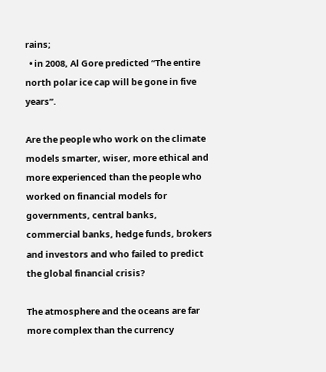rains;
  • in 2008, Al Gore predicted “The entire north polar ice cap will be gone in five years”.

Are the people who work on the climate models smarter, wiser, more ethical and more experienced than the people who worked on financial models for governments, central banks, commercial banks, hedge funds, brokers and investors and who failed to predict the global financial crisis?

The atmosphere and the oceans are far more complex than the currency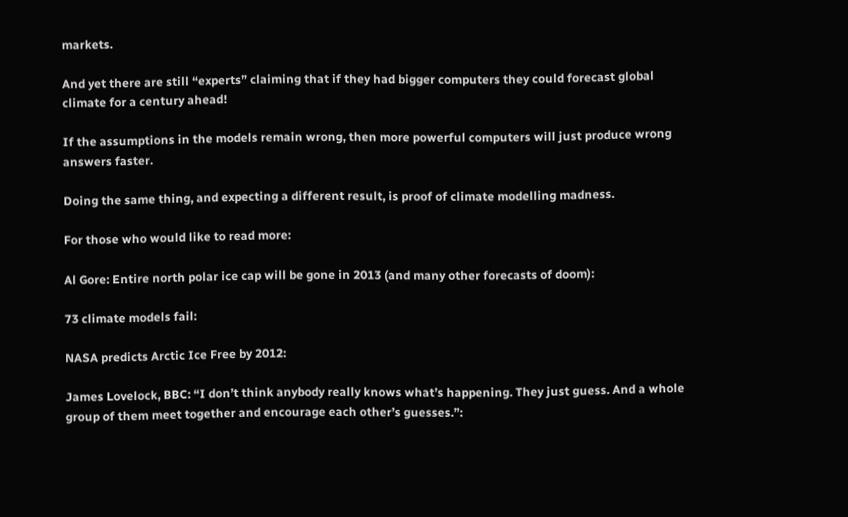markets.

And yet there are still “experts” claiming that if they had bigger computers they could forecast global climate for a century ahead!

If the assumptions in the models remain wrong, then more powerful computers will just produce wrong answers faster.

Doing the same thing, and expecting a different result, is proof of climate modelling madness.

For those who would like to read more:

Al Gore: Entire north polar ice cap will be gone in 2013 (and many other forecasts of doom):

73 climate models fail:

NASA predicts Arctic Ice Free by 2012:

James Lovelock, BBC: “I don’t think anybody really knows what’s happening. They just guess. And a whole group of them meet together and encourage each other’s guesses.”: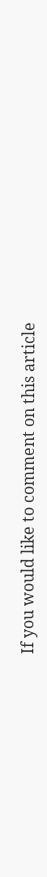If you would like to comment on this article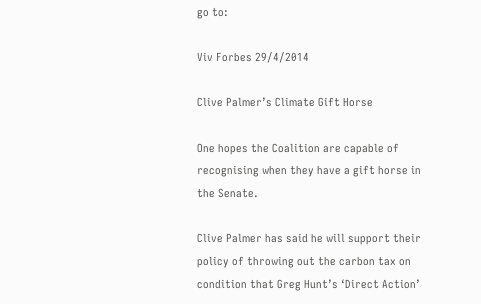go to:

Viv Forbes 29/4/2014

Clive Palmer’s Climate Gift Horse

One hopes the Coalition are capable of recognising when they have a gift horse in the Senate.

Clive Palmer has said he will support their policy of throwing out the carbon tax on condition that Greg Hunt’s ‘Direct Action’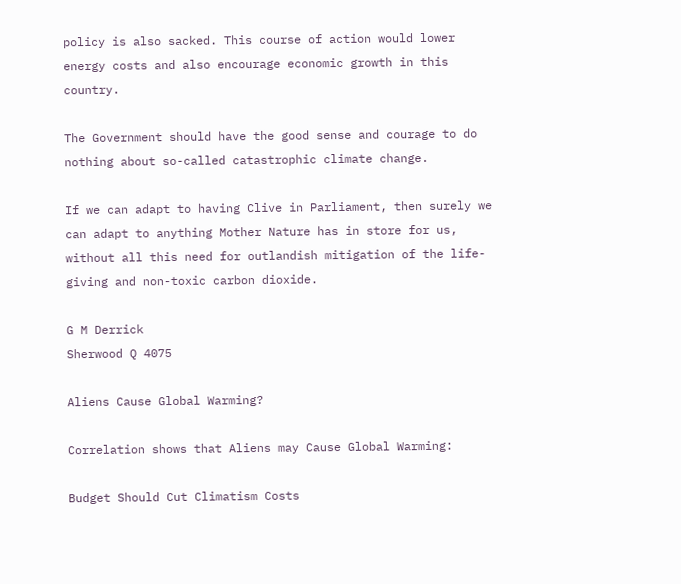policy is also sacked. This course of action would lower energy costs and also encourage economic growth in this country.

The Government should have the good sense and courage to do nothing about so-called catastrophic climate change.

If we can adapt to having Clive in Parliament, then surely we can adapt to anything Mother Nature has in store for us, without all this need for outlandish mitigation of the life-giving and non-toxic carbon dioxide.

G M Derrick
Sherwood Q 4075

Aliens Cause Global Warming?

Correlation shows that Aliens may Cause Global Warming:

Budget Should Cut Climatism Costs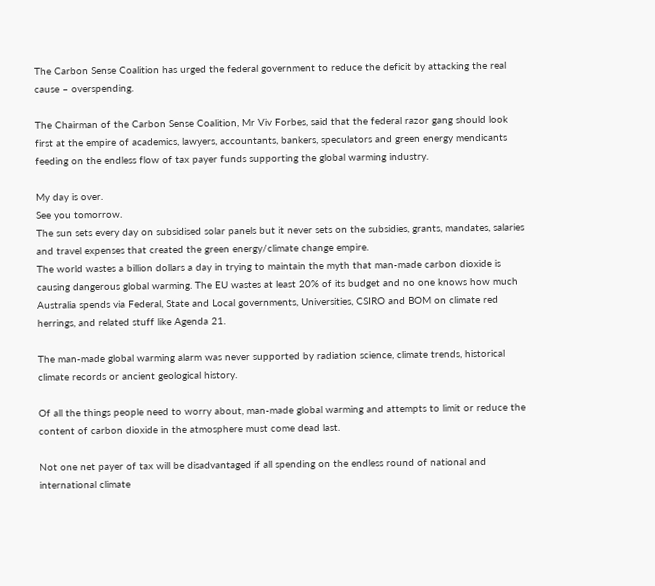The Carbon Sense Coalition has urged the federal government to reduce the deficit by attacking the real cause – overspending.

The Chairman of the Carbon Sense Coalition, Mr Viv Forbes, said that the federal razor gang should look first at the empire of academics, lawyers, accountants, bankers, speculators and green energy mendicants feeding on the endless flow of tax payer funds supporting the global warming industry.

My day is over.
See you tomorrow.
The sun sets every day on subsidised solar panels but it never sets on the subsidies, grants, mandates, salaries and travel expenses that created the green energy/climate change empire.
The world wastes a billion dollars a day in trying to maintain the myth that man-made carbon dioxide is causing dangerous global warming. The EU wastes at least 20% of its budget and no one knows how much Australia spends via Federal, State and Local governments, Universities, CSIRO and BOM on climate red herrings, and related stuff like Agenda 21.

The man-made global warming alarm was never supported by radiation science, climate trends, historical climate records or ancient geological history.

Of all the things people need to worry about, man-made global warming and attempts to limit or reduce the content of carbon dioxide in the atmosphere must come dead last.

Not one net payer of tax will be disadvantaged if all spending on the endless round of national and international climate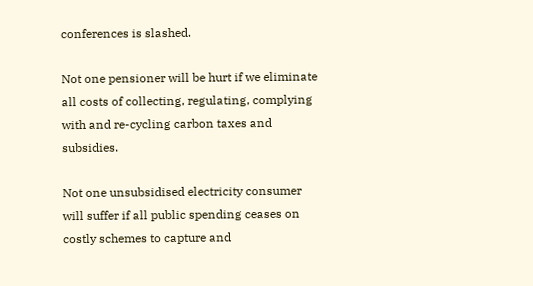conferences is slashed.

Not one pensioner will be hurt if we eliminate all costs of collecting, regulating, complying with and re-cycling carbon taxes and subsidies.

Not one unsubsidised electricity consumer will suffer if all public spending ceases on costly schemes to capture and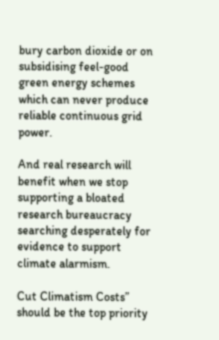bury carbon dioxide or on subsidising feel-good green energy schemes which can never produce reliable continuous grid power.

And real research will benefit when we stop supporting a bloated research bureaucracy searching desperately for evidence to support climate alarmism.

Cut Climatism Costs” should be the top priority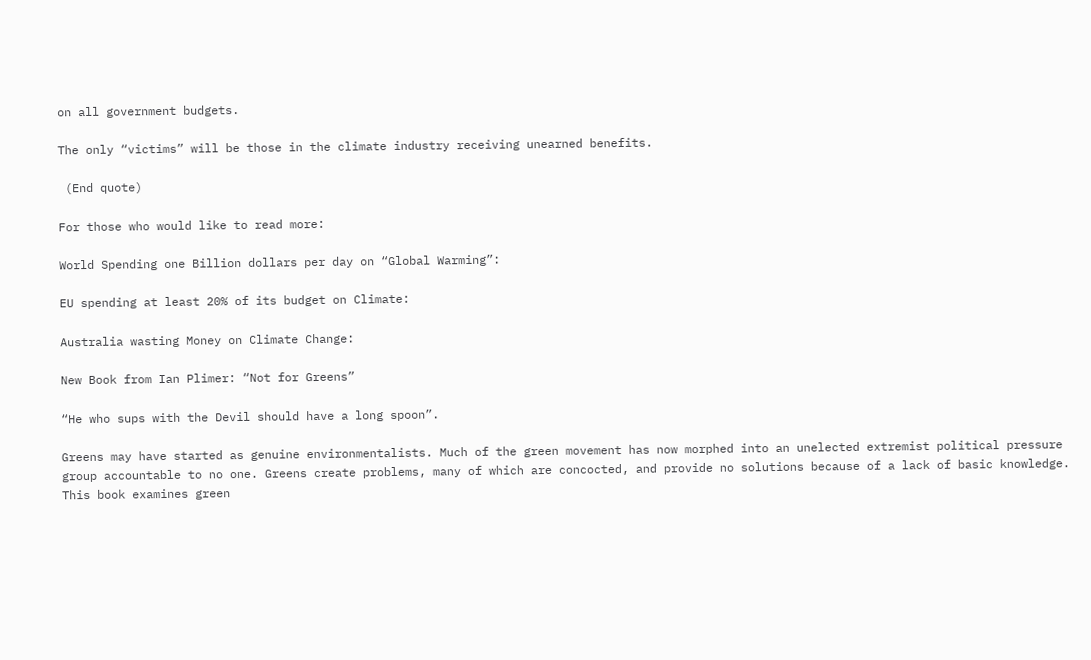on all government budgets.

The only “victims” will be those in the climate industry receiving unearned benefits.

 (End quote)

For those who would like to read more:

World Spending one Billion dollars per day on “Global Warming”:

EU spending at least 20% of its budget on Climate:

Australia wasting Money on Climate Change:

New Book from Ian Plimer: “Not for Greens”

“He who sups with the Devil should have a long spoon”.

Greens may have started as genuine environmentalists. Much of the green movement has now morphed into an unelected extremist political pressure group accountable to no one. Greens create problems, many of which are concocted, and provide no solutions because of a lack of basic knowledge. This book examines green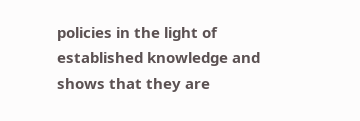policies in the light of established knowledge and shows that they are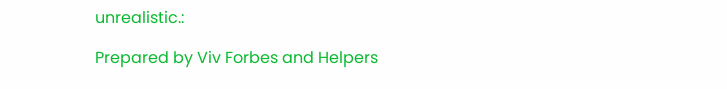unrealistic.:

Prepared by Viv Forbes and Helpers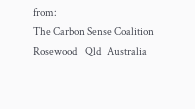from:
The Carbon Sense Coalition
Rosewood    Qld   Australia